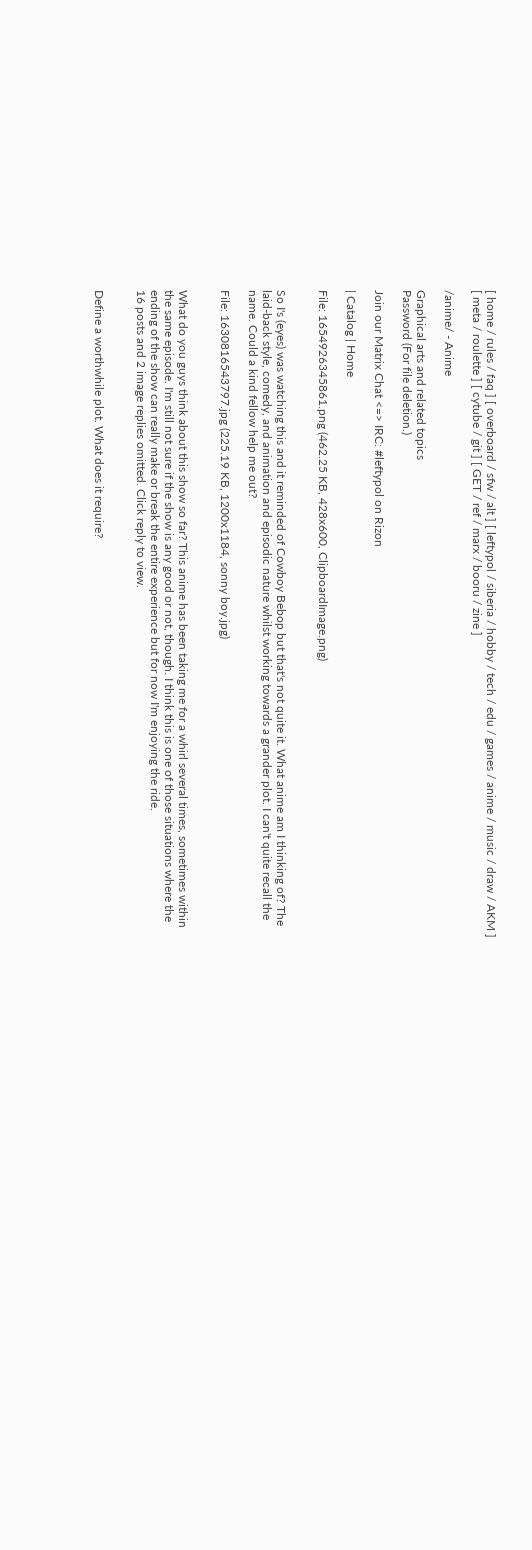[ home / rules / faq ] [ overboard / sfw / alt ] [ leftypol / siberia / hobby / tech / edu / games / anime / music / draw / AKM ] [ meta / roulette ] [ cytube / git ] [ GET / ref / marx / booru / zine ]

/anime/ - Anime

Graphical arts and related topics
Password (For file deletion.)

Join our Matrix Chat <=> IRC: #leftypol on Rizon

| Catalog | Home

File: 1654926345861.png (462.25 KB, 428x600, ClipboardImage.png)


So I's (eyes) was watching this and it reminded of Cowboy Bebop but that's not quite it. What anime am I thinking of? The laid-back style, comedy, and animation and episodic nature whilst working towards a grander plot. I can't quite recall the name. Could a kind fellow help me out?

File: 1630816543797.jpg (225.19 KB, 1200x1184, sonny boy.jpg)


What do you guys think about this show so far? This anime has been taking me for a whirl several times, sometimes within the same episode. I'm still not sure if the show is any good or not, though. I think this is one of those situations where the ending of the show can really make or break the entire experience but for now I'm enjoying the ride.
16 posts and 2 image replies omitted. Click reply to view.


Define a worthwhile plot. What does it require?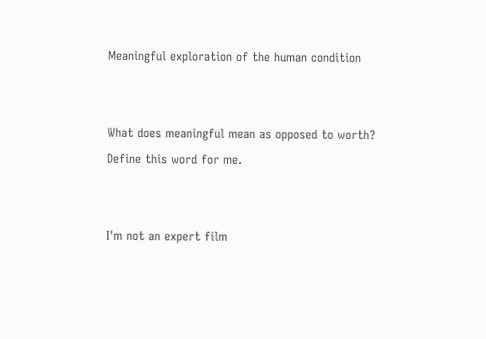Meaningful exploration of the human condition


What does meaningful mean as opposed to worth? Define this word for me.


I'm not an expert film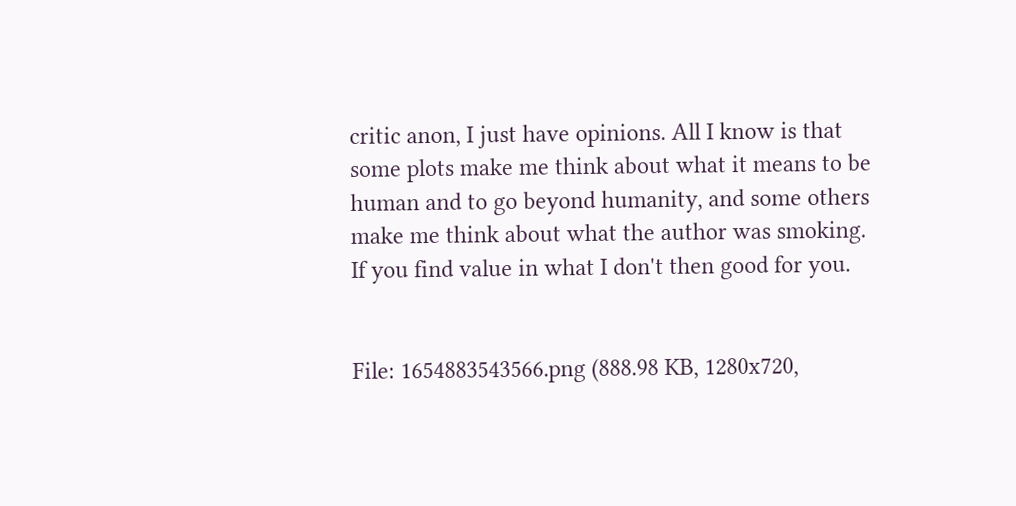critic anon, I just have opinions. All I know is that some plots make me think about what it means to be human and to go beyond humanity, and some others make me think about what the author was smoking. If you find value in what I don't then good for you.


File: 1654883543566.png (888.98 KB, 1280x720,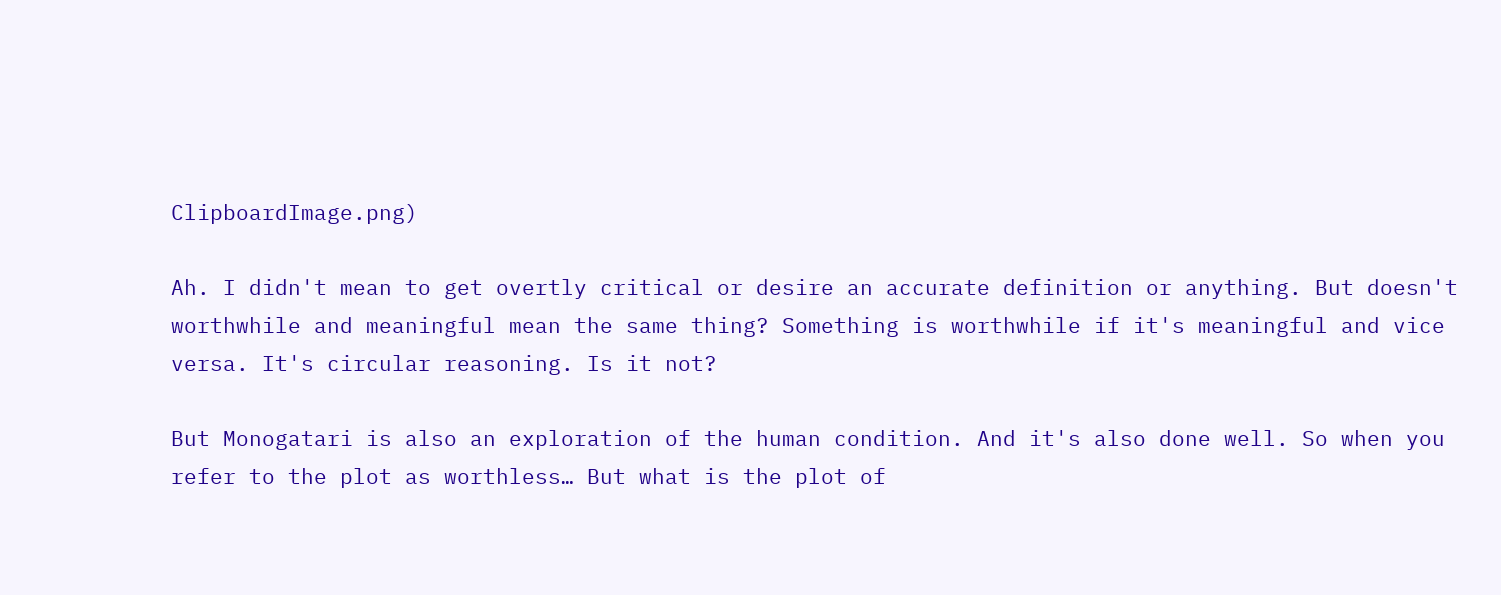ClipboardImage.png)

Ah. I didn't mean to get overtly critical or desire an accurate definition or anything. But doesn't worthwhile and meaningful mean the same thing? Something is worthwhile if it's meaningful and vice versa. It's circular reasoning. Is it not?

But Monogatari is also an exploration of the human condition. And it's also done well. So when you refer to the plot as worthless… But what is the plot of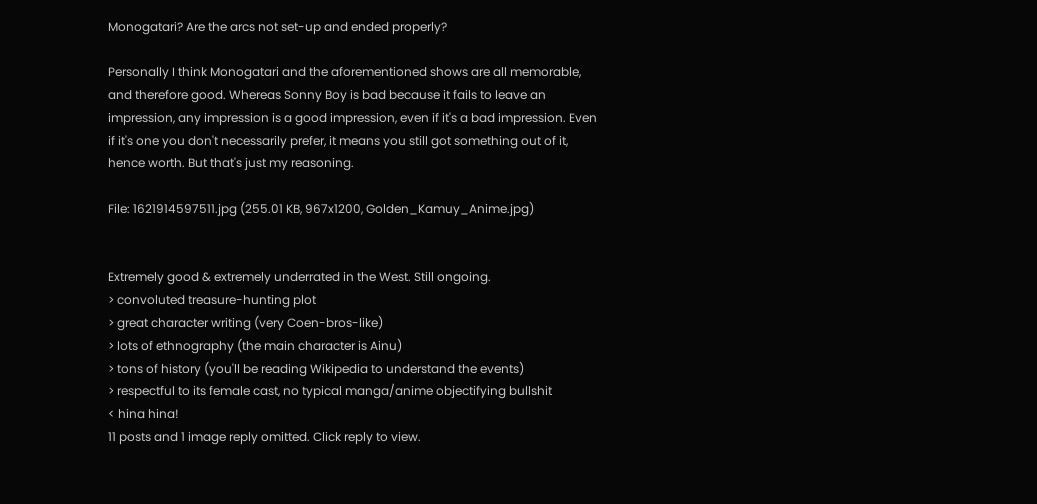Monogatari? Are the arcs not set-up and ended properly?

Personally I think Monogatari and the aforementioned shows are all memorable, and therefore good. Whereas Sonny Boy is bad because it fails to leave an impression, any impression is a good impression, even if it's a bad impression. Even if it's one you don't necessarily prefer, it means you still got something out of it, hence worth. But that's just my reasoning.

File: 1621914597511.jpg (255.01 KB, 967x1200, Golden_Kamuy_Anime.jpg)


Extremely good & extremely underrated in the West. Still ongoing.
> convoluted treasure-hunting plot
> great character writing (very Coen-bros-like)
> lots of ethnography (the main character is Ainu)
> tons of history (you'll be reading Wikipedia to understand the events)
> respectful to its female cast, no typical manga/anime objectifying bullshit
< hina hina!
11 posts and 1 image reply omitted. Click reply to view.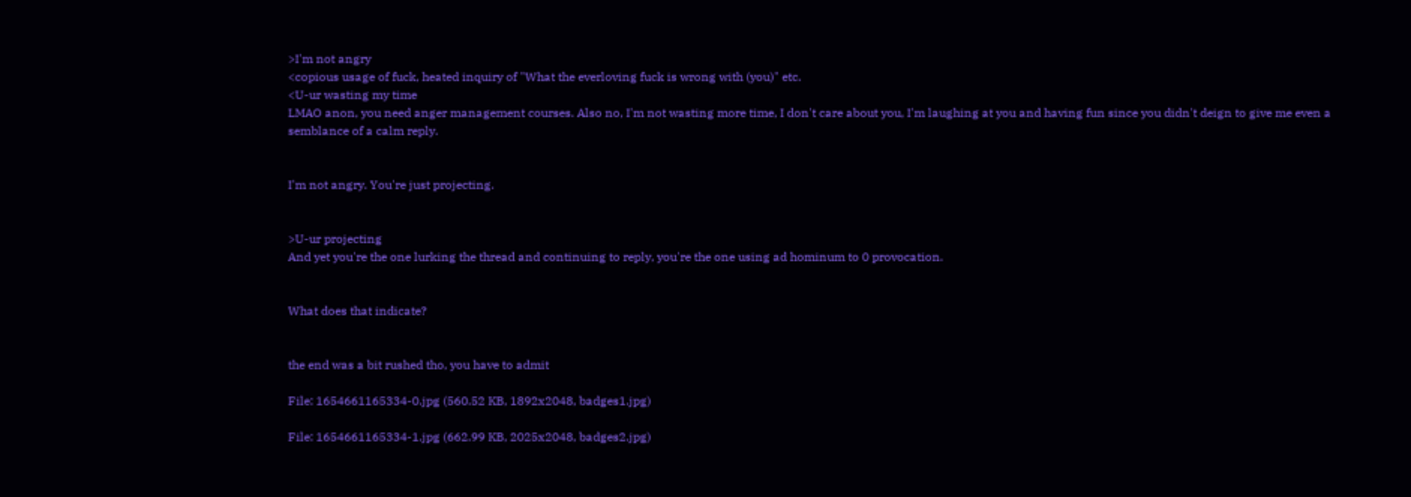>I'm not angry
<copious usage of fuck, heated inquiry of "What the everloving fuck is wrong with (you)" etc.
<U-ur wasting my time
LMAO anon, you need anger management courses. Also no, I'm not wasting more time, I don't care about you, I'm laughing at you and having fun since you didn't deign to give me even a semblance of a calm reply.


I'm not angry. You're just projecting.


>U-ur projecting
And yet you're the one lurking the thread and continuing to reply, you're the one using ad hominum to 0 provocation.


What does that indicate?


the end was a bit rushed tho, you have to admit

File: 1654661165334-0.jpg (560.52 KB, 1892x2048, badges1.jpg)

File: 1654661165334-1.jpg (662.99 KB, 2025x2048, badges2.jpg)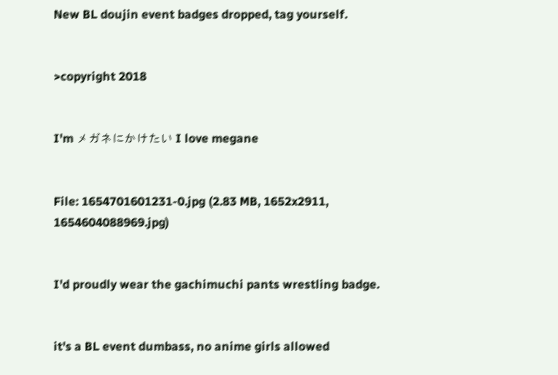New BL doujin event badges dropped, tag yourself.


>copyright 2018


I'm メガネにかけたい I love megane


File: 1654701601231-0.jpg (2.83 MB, 1652x2911, 1654604088969.jpg)


I'd proudly wear the gachimuchi pants wrestling badge.


it's a BL event dumbass, no anime girls allowed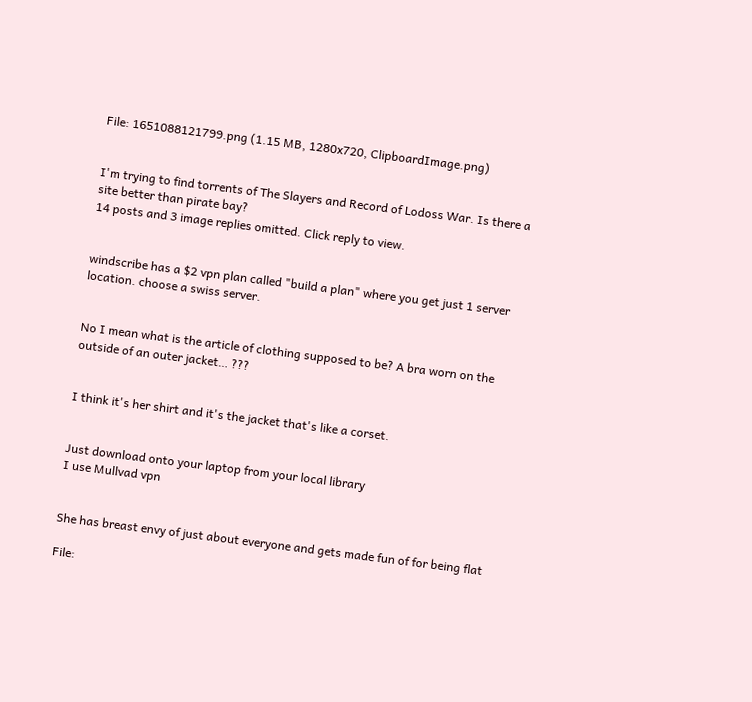File: 1651088121799.png (1.15 MB, 1280x720, ClipboardImage.png)


I'm trying to find torrents of The Slayers and Record of Lodoss War. Is there a site better than pirate bay?
14 posts and 3 image replies omitted. Click reply to view.


windscribe has a $2 vpn plan called "build a plan" where you get just 1 server location. choose a swiss server.


No I mean what is the article of clothing supposed to be? A bra worn on the outside of an outer jacket… ???


I think it's her shirt and it's the jacket that's like a corset.


Just download onto your laptop from your local library
I use Mullvad vpn


She has breast envy of just about everyone and gets made fun of for being flat

File: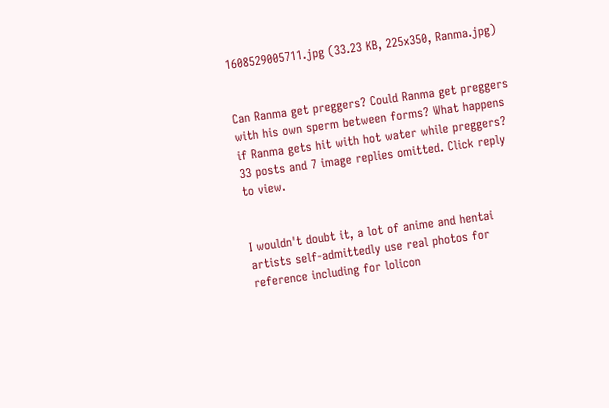1608529005711.jpg (33.23 KB, 225x350, Ranma.jpg)


Can Ranma get preggers? Could Ranma get preggers with his own sperm between forms? What happens if Ranma gets hit with hot water while preggers?
33 posts and 7 image replies omitted. Click reply to view.


I wouldn't doubt it, a lot of anime and hentai artists self-admittedly use real photos for reference including for lolicon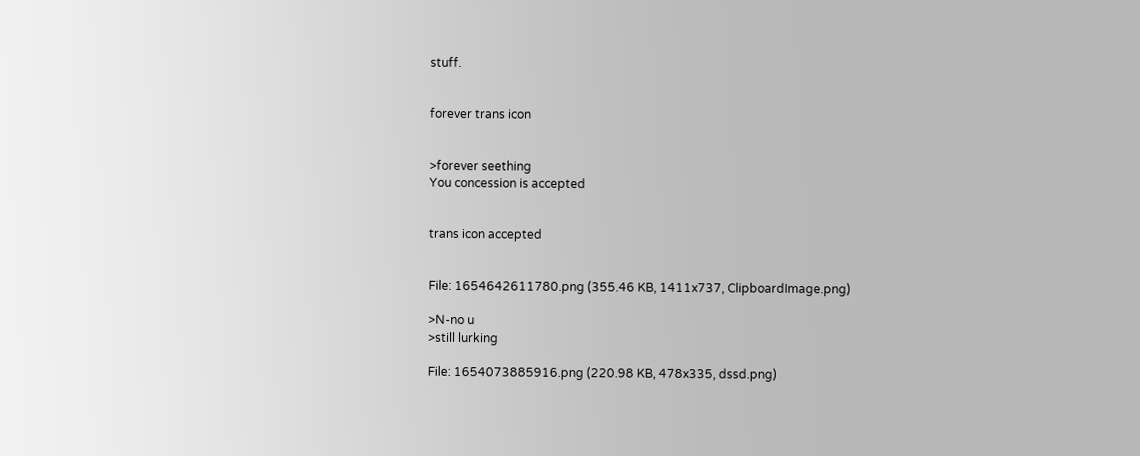stuff.


forever trans icon


>forever seething
You concession is accepted


trans icon accepted


File: 1654642611780.png (355.46 KB, 1411x737, ClipboardImage.png)

>N-no u
>still lurking

File: 1654073885916.png (220.98 KB, 478x335, dssd.png)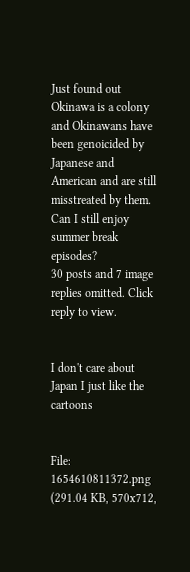Just found out Okinawa is a colony and Okinawans have been genoicided by Japanese and American and are still misstreated by them.
Can I still enjoy summer break episodes?
30 posts and 7 image replies omitted. Click reply to view.


I don't care about Japan I just like the cartoons


File: 1654610811372.png (291.04 KB, 570x712,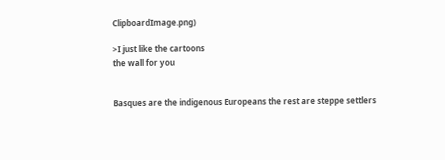ClipboardImage.png)

>I just like the cartoons
the wall for you


Basques are the indigenous Europeans the rest are steppe settlers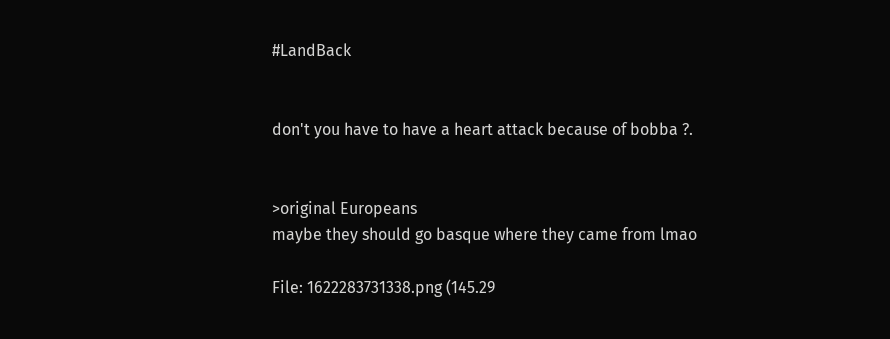#LandBack


don't you have to have a heart attack because of bobba ?.


>original Europeans
maybe they should go basque where they came from lmao

File: 1622283731338.png (145.29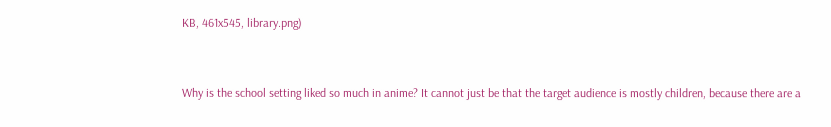KB, 461x545, library.png)


Why is the school setting liked so much in anime? It cannot just be that the target audience is mostly children, because there are a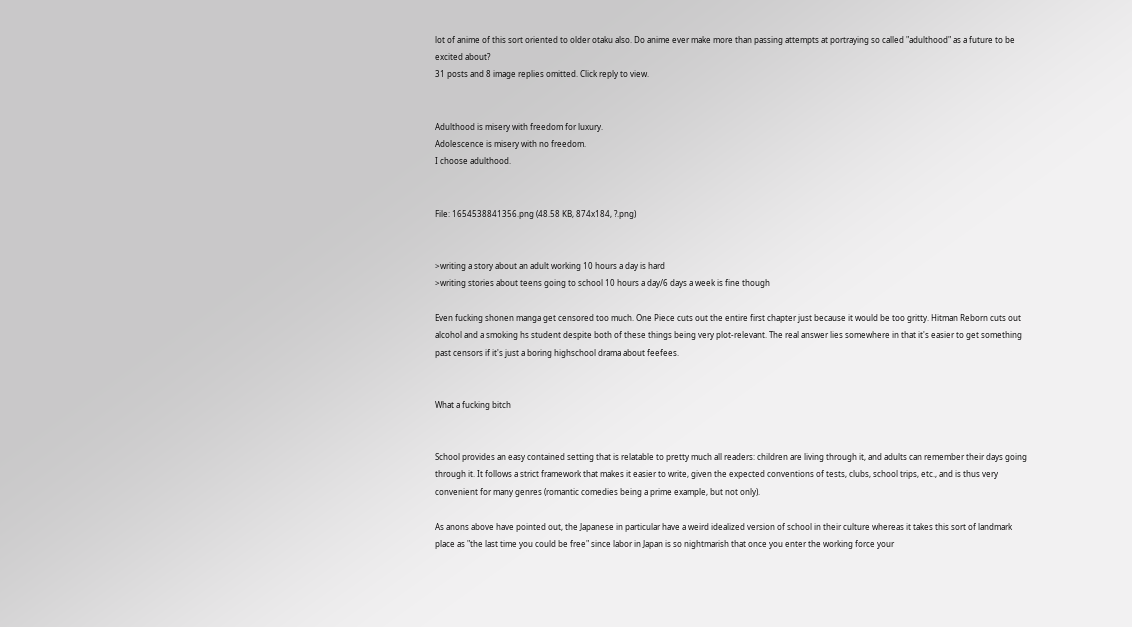lot of anime of this sort oriented to older otaku also. Do anime ever make more than passing attempts at portraying so called "adulthood" as a future to be excited about?
31 posts and 8 image replies omitted. Click reply to view.


Adulthood is misery with freedom for luxury.
Adolescence is misery with no freedom.
I choose adulthood.


File: 1654538841356.png (48.58 KB, 874x184, ?.png)


>writing a story about an adult working 10 hours a day is hard
>writing stories about teens going to school 10 hours a day/6 days a week is fine though

Even fucking shonen manga get censored too much. One Piece cuts out the entire first chapter just because it would be too gritty. Hitman Reborn cuts out alcohol and a smoking hs student despite both of these things being very plot-relevant. The real answer lies somewhere in that it's easier to get something past censors if it's just a boring highschool drama about feefees.


What a fucking bitch


School provides an easy contained setting that is relatable to pretty much all readers: children are living through it, and adults can remember their days going through it. It follows a strict framework that makes it easier to write, given the expected conventions of tests, clubs, school trips, etc., and is thus very convenient for many genres (romantic comedies being a prime example, but not only).

As anons above have pointed out, the Japanese in particular have a weird idealized version of school in their culture whereas it takes this sort of landmark place as "the last time you could be free" since labor in Japan is so nightmarish that once you enter the working force your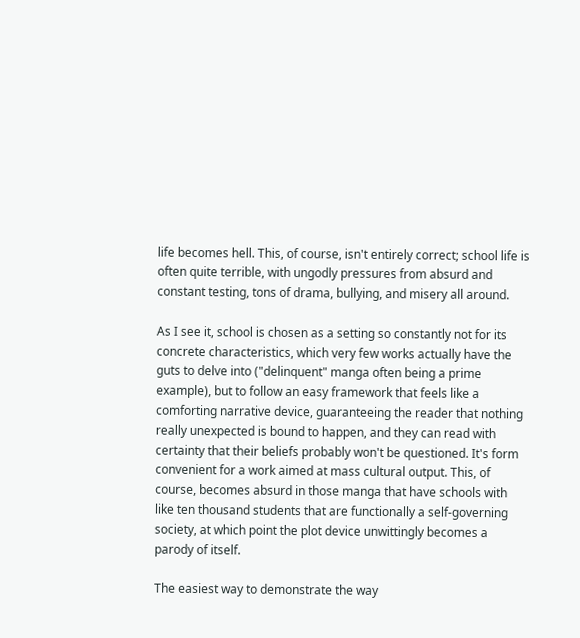life becomes hell. This, of course, isn't entirely correct; school life is often quite terrible, with ungodly pressures from absurd and constant testing, tons of drama, bullying, and misery all around.

As I see it, school is chosen as a setting so constantly not for its concrete characteristics, which very few works actually have the guts to delve into ("delinquent" manga often being a prime example), but to follow an easy framework that feels like a comforting narrative device, guaranteeing the reader that nothing really unexpected is bound to happen, and they can read with certainty that their beliefs probably won't be questioned. It's form convenient for a work aimed at mass cultural output. This, of course, becomes absurd in those manga that have schools with like ten thousand students that are functionally a self-governing society, at which point the plot device unwittingly becomes a parody of itself.

The easiest way to demonstrate the way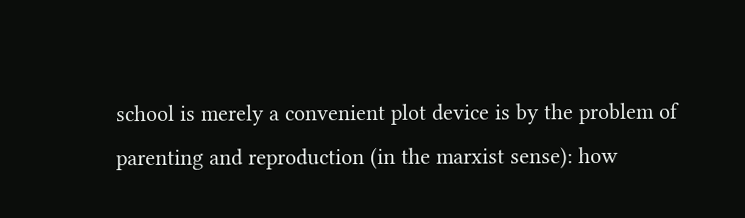school is merely a convenient plot device is by the problem of parenting and reproduction (in the marxist sense): how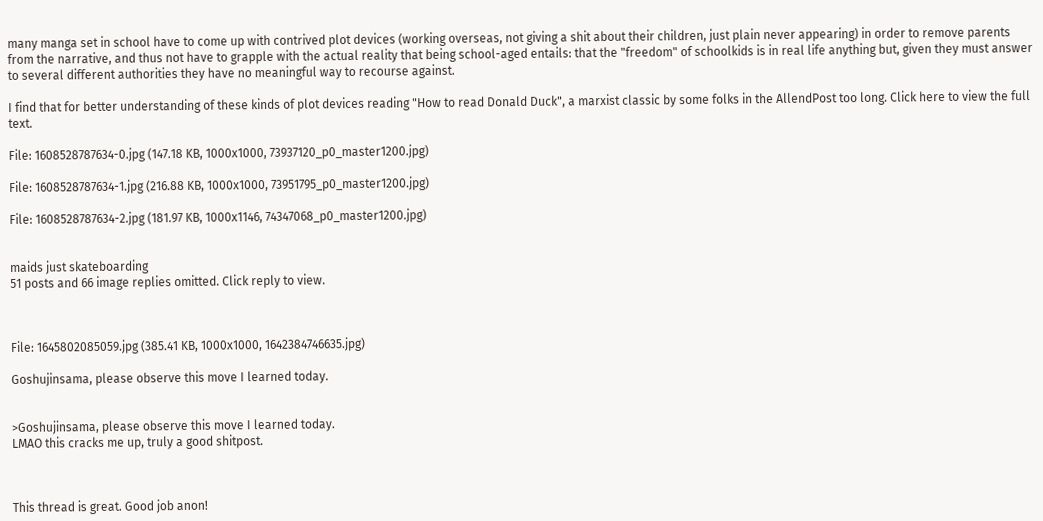many manga set in school have to come up with contrived plot devices (working overseas, not giving a shit about their children, just plain never appearing) in order to remove parents from the narrative, and thus not have to grapple with the actual reality that being school-aged entails: that the "freedom" of schoolkids is in real life anything but, given they must answer to several different authorities they have no meaningful way to recourse against.

I find that for better understanding of these kinds of plot devices reading "How to read Donald Duck", a marxist classic by some folks in the AllendPost too long. Click here to view the full text.

File: 1608528787634-0.jpg (147.18 KB, 1000x1000, 73937120_p0_master1200.jpg)

File: 1608528787634-1.jpg (216.88 KB, 1000x1000, 73951795_p0_master1200.jpg)

File: 1608528787634-2.jpg (181.97 KB, 1000x1146, 74347068_p0_master1200.jpg)


maids just skateboarding
51 posts and 66 image replies omitted. Click reply to view.



File: 1645802085059.jpg (385.41 KB, 1000x1000, 1642384746635.jpg)

Goshujinsama, please observe this move I learned today.


>Goshujinsama, please observe this move I learned today.
LMAO this cracks me up, truly a good shitpost.



This thread is great. Good job anon!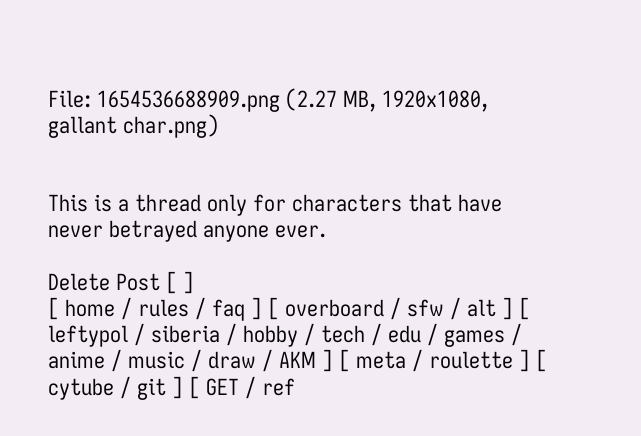File: 1654536688909.png (2.27 MB, 1920x1080, gallant char.png)


This is a thread only for characters that have never betrayed anyone ever.

Delete Post [ ]
[ home / rules / faq ] [ overboard / sfw / alt ] [ leftypol / siberia / hobby / tech / edu / games / anime / music / draw / AKM ] [ meta / roulette ] [ cytube / git ] [ GET / ref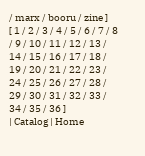/ marx / booru / zine ]
[ 1 / 2 / 3 / 4 / 5 / 6 / 7 / 8 / 9 / 10 / 11 / 12 / 13 / 14 / 15 / 16 / 17 / 18 / 19 / 20 / 21 / 22 / 23 / 24 / 25 / 26 / 27 / 28 / 29 / 30 / 31 / 32 / 33 / 34 / 35 / 36 ]
| Catalog | Home